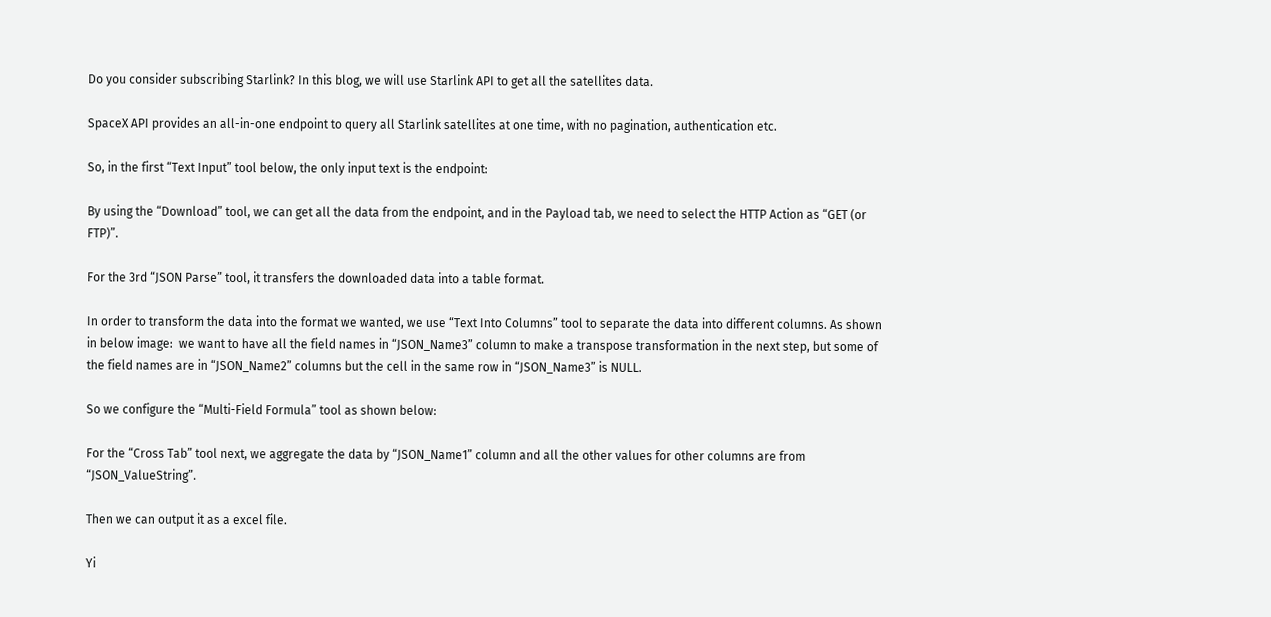Do you consider subscribing Starlink? In this blog, we will use Starlink API to get all the satellites data.

SpaceX API provides an all-in-one endpoint to query all Starlink satellites at one time, with no pagination, authentication etc.

So, in the first “Text Input” tool below, the only input text is the endpoint:

By using the “Download” tool, we can get all the data from the endpoint, and in the Payload tab, we need to select the HTTP Action as “GET (or FTP)”.

For the 3rd “JSON Parse” tool, it transfers the downloaded data into a table format.

In order to transform the data into the format we wanted, we use “Text Into Columns” tool to separate the data into different columns. As shown in below image:  we want to have all the field names in “JSON_Name3” column to make a transpose transformation in the next step, but some of the field names are in “JSON_Name2” columns but the cell in the same row in “JSON_Name3” is NULL.

So we configure the “Multi-Field Formula” tool as shown below:

For the “Cross Tab” tool next, we aggregate the data by “JSON_Name1” column and all the other values for other columns are from “JSON_ValueString”.

Then we can output it as a excel file.

Yi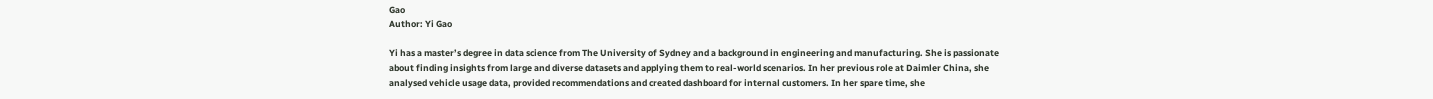Gao
Author: Yi Gao

Yi has a master’s degree in data science from The University of Sydney and a background in engineering and manufacturing. She is passionate about finding insights from large and diverse datasets and applying them to real-world scenarios. In her previous role at Daimler China, she analysed vehicle usage data, provided recommendations and created dashboard for internal customers. In her spare time, she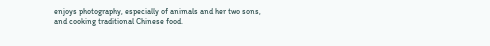enjoys photography, especially of animals and her two sons, and cooking traditional Chinese food.